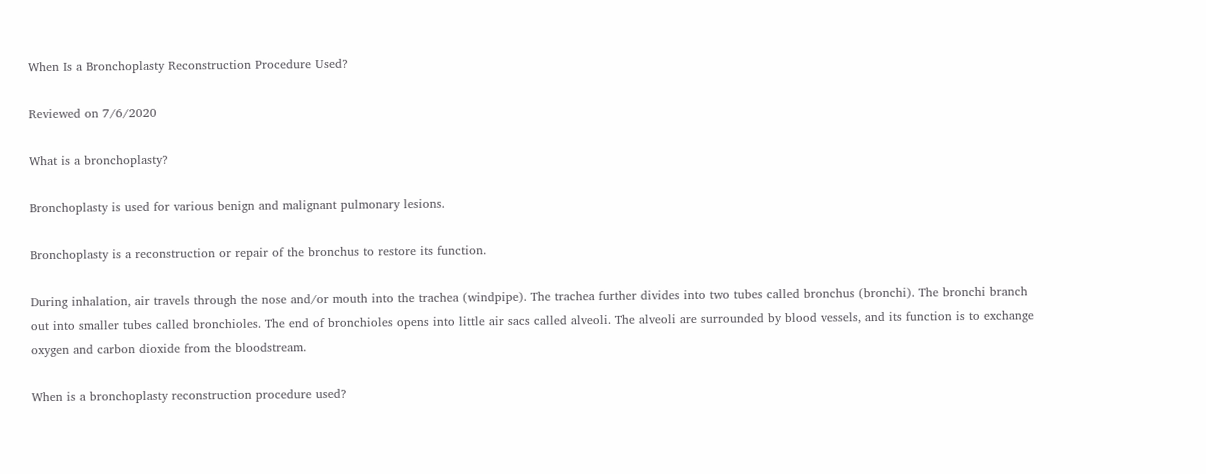When Is a Bronchoplasty Reconstruction Procedure Used?

Reviewed on 7/6/2020

What is a bronchoplasty?

Bronchoplasty is used for various benign and malignant pulmonary lesions.

Bronchoplasty is a reconstruction or repair of the bronchus to restore its function.

During inhalation, air travels through the nose and/or mouth into the trachea (windpipe). The trachea further divides into two tubes called bronchus (bronchi). The bronchi branch out into smaller tubes called bronchioles. The end of bronchioles opens into little air sacs called alveoli. The alveoli are surrounded by blood vessels, and its function is to exchange oxygen and carbon dioxide from the bloodstream.

When is a bronchoplasty reconstruction procedure used?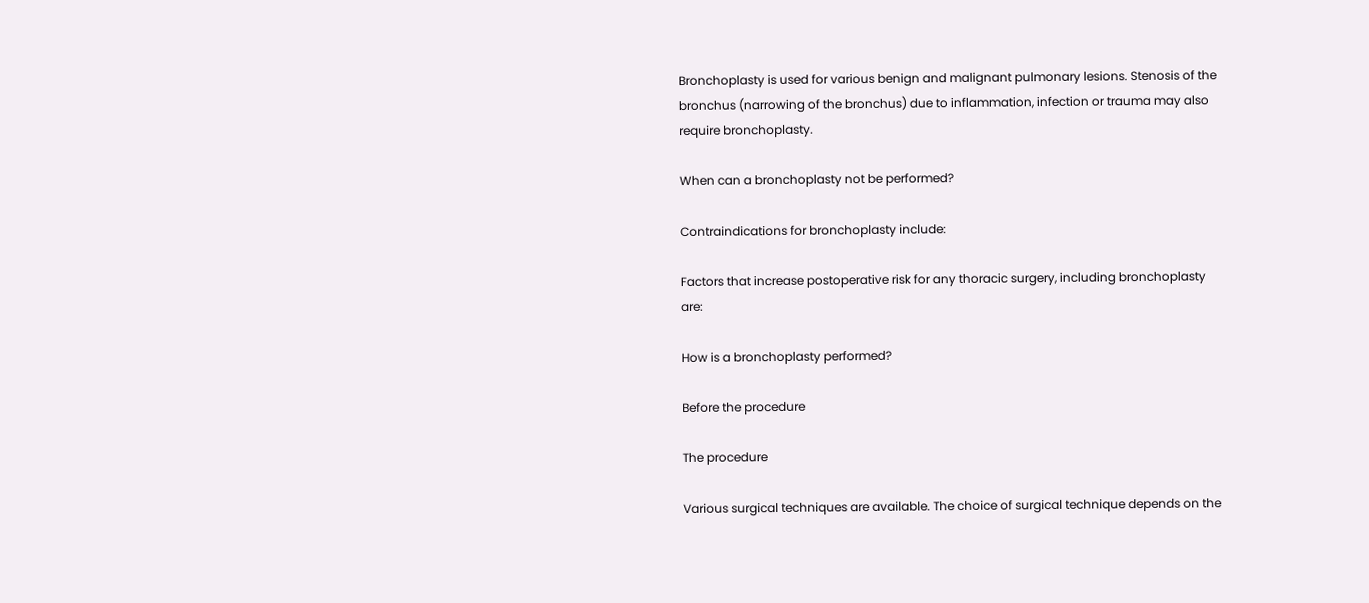Bronchoplasty is used for various benign and malignant pulmonary lesions. Stenosis of the bronchus (narrowing of the bronchus) due to inflammation, infection or trauma may also require bronchoplasty.

When can a bronchoplasty not be performed?

Contraindications for bronchoplasty include:

Factors that increase postoperative risk for any thoracic surgery, including bronchoplasty are:

How is a bronchoplasty performed?

Before the procedure

The procedure

Various surgical techniques are available. The choice of surgical technique depends on the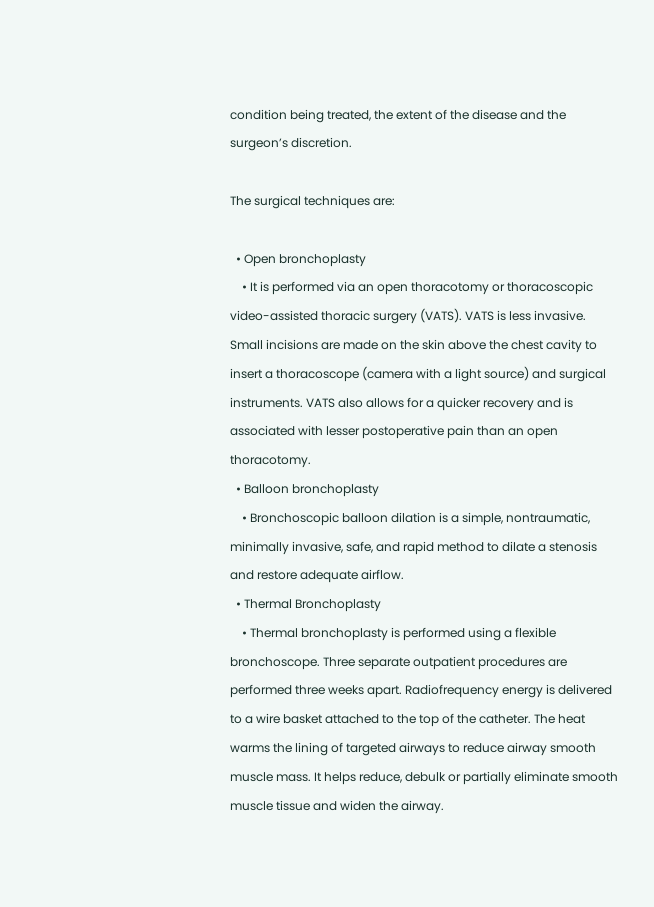condition being treated, the extent of the disease and the surgeon’s discretion.

The surgical techniques are:

  • Open bronchoplasty
    • It is performed via an open thoracotomy or thoracoscopic video-assisted thoracic surgery (VATS). VATS is less invasive. Small incisions are made on the skin above the chest cavity to insert a thoracoscope (camera with a light source) and surgical instruments. VATS also allows for a quicker recovery and is associated with lesser postoperative pain than an open thoracotomy.
  • Balloon bronchoplasty
    • Bronchoscopic balloon dilation is a simple, nontraumatic, minimally invasive, safe, and rapid method to dilate a stenosis and restore adequate airflow.
  • Thermal Bronchoplasty
    • Thermal bronchoplasty is performed using a flexible bronchoscope. Three separate outpatient procedures are performed three weeks apart. Radiofrequency energy is delivered to a wire basket attached to the top of the catheter. The heat warms the lining of targeted airways to reduce airway smooth muscle mass. It helps reduce, debulk or partially eliminate smooth muscle tissue and widen the airway.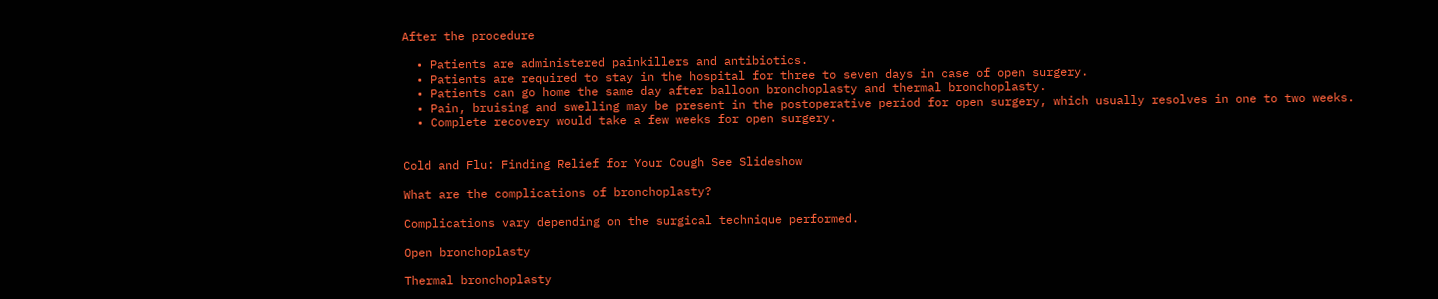After the procedure

  • Patients are administered painkillers and antibiotics.
  • Patients are required to stay in the hospital for three to seven days in case of open surgery.
  • Patients can go home the same day after balloon bronchoplasty and thermal bronchoplasty.
  • Pain, bruising and swelling may be present in the postoperative period for open surgery, which usually resolves in one to two weeks.
  • Complete recovery would take a few weeks for open surgery.


Cold and Flu: Finding Relief for Your Cough See Slideshow

What are the complications of bronchoplasty?

Complications vary depending on the surgical technique performed.

Open bronchoplasty

Thermal bronchoplasty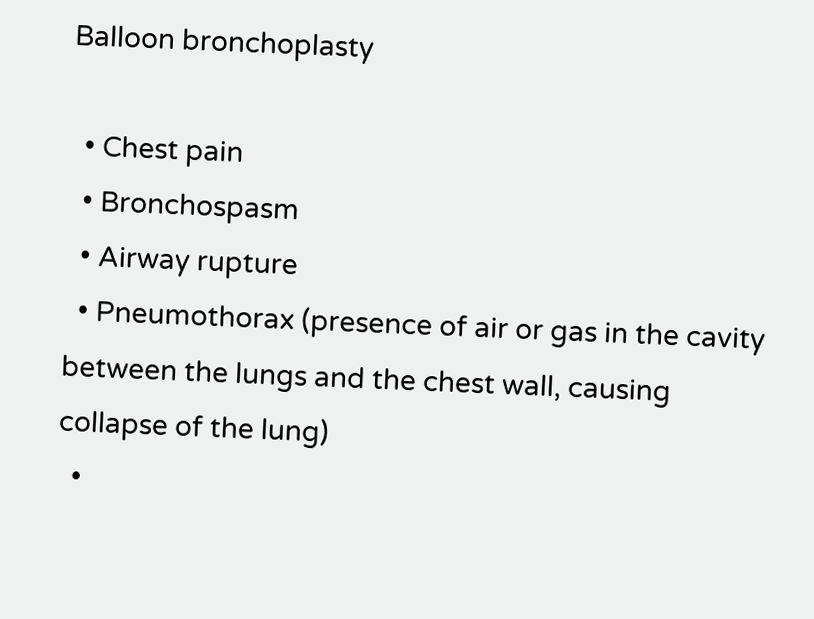Balloon bronchoplasty

  • Chest pain
  • Bronchospasm
  • Airway rupture
  • Pneumothorax (presence of air or gas in the cavity between the lungs and the chest wall, causing collapse of the lung)
  •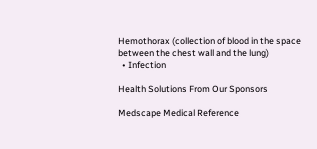Hemothorax (collection of blood in the space between the chest wall and the lung)
  • Infection

Health Solutions From Our Sponsors

Medscape Medical Reference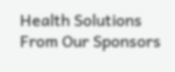Health Solutions From Our Sponsors